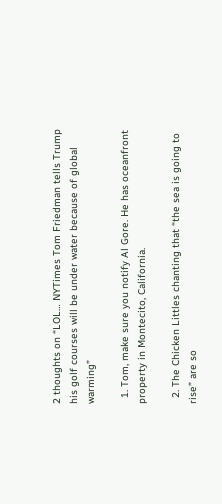2 thoughts on “LOL… NYTimes Tom Friedman tells Trump his golf courses will be under water because of global warming”

  1. Tom, make sure you notify Al Gore. He has oceanfront property in Montecito, California.

  2. The Chicken Littles chanting that “the sea is going to rise” are so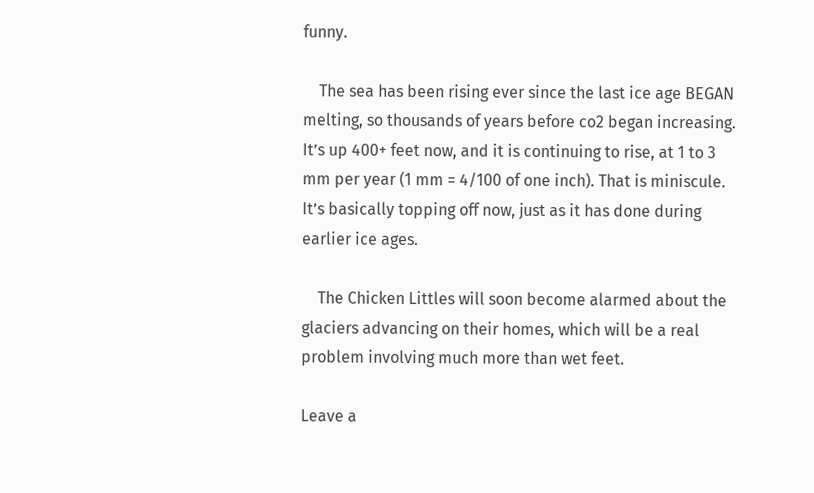funny.

    The sea has been rising ever since the last ice age BEGAN melting, so thousands of years before co2 began increasing. It’s up 400+ feet now, and it is continuing to rise, at 1 to 3 mm per year (1 mm = 4/100 of one inch). That is miniscule. It’s basically topping off now, just as it has done during earlier ice ages.

    The Chicken Littles will soon become alarmed about the glaciers advancing on their homes, which will be a real problem involving much more than wet feet.

Leave a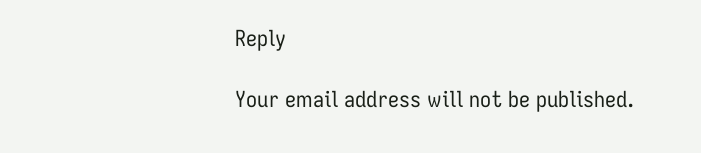Reply

Your email address will not be published.